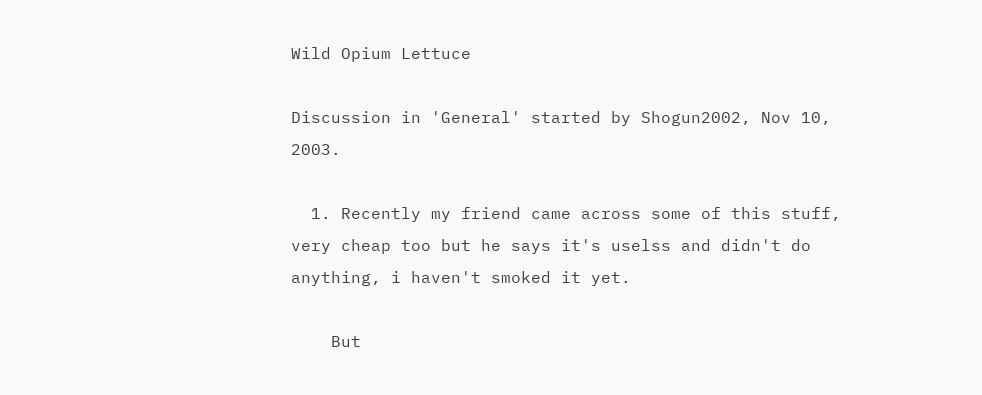Wild Opium Lettuce

Discussion in 'General' started by Shogun2002, Nov 10, 2003.

  1. Recently my friend came across some of this stuff, very cheap too but he says it's uselss and didn't do anything, i haven't smoked it yet.

    But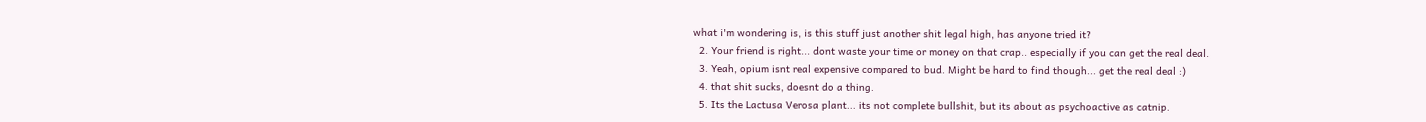what i'm wondering is, is this stuff just another shit legal high, has anyone tried it?
  2. Your friend is right... dont waste your time or money on that crap.. especially if you can get the real deal.
  3. Yeah, opium isnt real expensive compared to bud. Might be hard to find though... get the real deal :)
  4. that shit sucks, doesnt do a thing.
  5. Its the Lactusa Verosa plant... its not complete bullshit, but its about as psychoactive as catnip.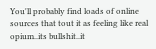You'll probably find loads of online sources that tout it as feeling like real opium..its bullshit..it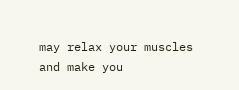may relax your muscles and make you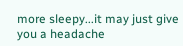more sleepy...it may just give you a headache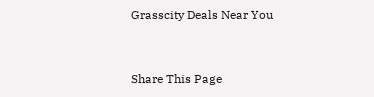Grasscity Deals Near You


Share This Page